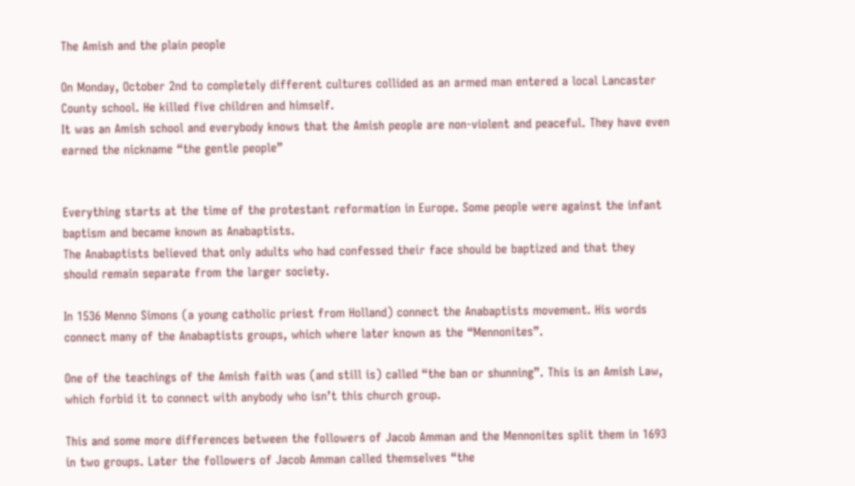The Amish and the plain people

On Monday, October 2nd to completely different cultures collided as an armed man entered a local Lancaster County school. He killed five children and himself.
It was an Amish school and everybody knows that the Amish people are non-violent and peaceful. They have even earned the nickname “the gentle people”


Everything starts at the time of the protestant reformation in Europe. Some people were against the infant baptism and became known as Anabaptists.
The Anabaptists believed that only adults who had confessed their face should be baptized and that they should remain separate from the larger society.

In 1536 Menno Simons (a young catholic priest from Holland) connect the Anabaptists movement. His words connect many of the Anabaptists groups, which where later known as the “Mennonites”.

One of the teachings of the Amish faith was (and still is) called “the ban or shunning”. This is an Amish Law, which forbid it to connect with anybody who isn’t this church group.

This and some more differences between the followers of Jacob Amman and the Mennonites split them in 1693 in two groups. Later the followers of Jacob Amman called themselves “the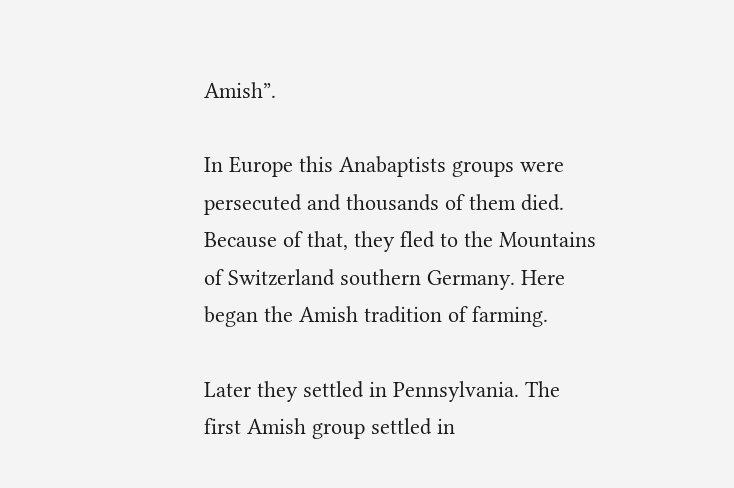Amish”.

In Europe this Anabaptists groups were persecuted and thousands of them died.
Because of that, they fled to the Mountains of Switzerland southern Germany. Here began the Amish tradition of farming.

Later they settled in Pennsylvania. The first Amish group settled in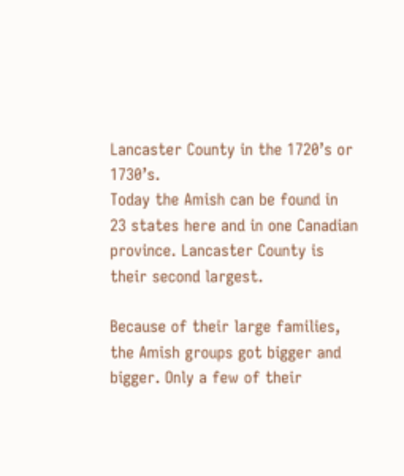Lancaster County in the 1720’s or 1730’s.
Today the Amish can be found in 23 states here and in one Canadian province. Lancaster County is their second largest.

Because of their large families, the Amish groups got bigger and bigger. Only a few of their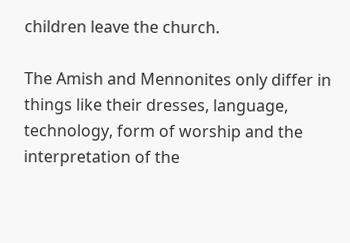children leave the church.

The Amish and Mennonites only differ in things like their dresses, language, technology, form of worship and the interpretation of the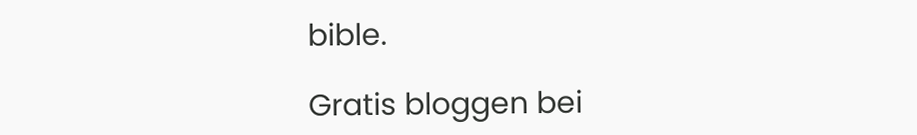bible.

Gratis bloggen bei